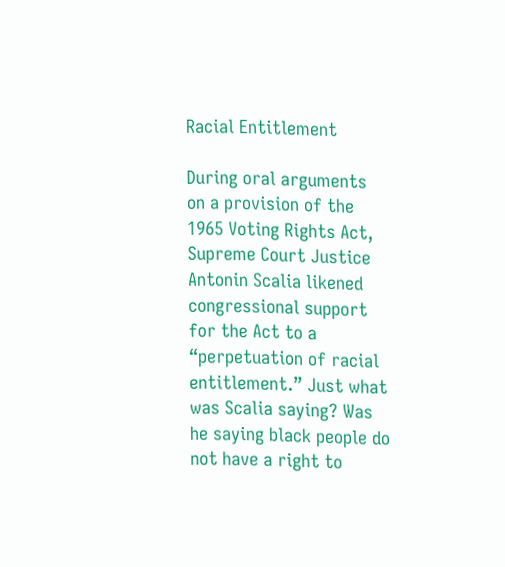Racial Entitlement

During oral arguments on a provision of the 1965 Voting Rights Act, Supreme Court Justice Antonin Scalia likened congressional support for the Act to a “perpetuation of racial entitlement.” Just what was Scalia saying? Was he saying black people do not have a right to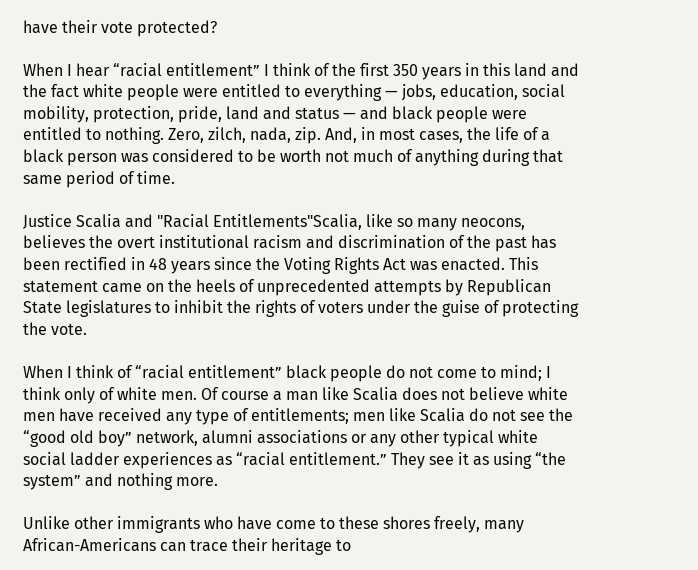have their vote protected?

When I hear “racial entitlement” I think of the first 350 years in this land and the fact white people were entitled to everything — jobs, education, social mobility, protection, pride, land and status — and black people were entitled to nothing. Zero, zilch, nada, zip. And, in most cases, the life of a black person was considered to be worth not much of anything during that same period of time.

Justice Scalia and "Racial Entitlements"Scalia, like so many neocons, believes the overt institutional racism and discrimination of the past has been rectified in 48 years since the Voting Rights Act was enacted. This statement came on the heels of unprecedented attempts by Republican State legislatures to inhibit the rights of voters under the guise of protecting the vote.

When I think of “racial entitlement” black people do not come to mind; I think only of white men. Of course a man like Scalia does not believe white men have received any type of entitlements; men like Scalia do not see the “good old boy” network, alumni associations or any other typical white social ladder experiences as “racial entitlement.” They see it as using “the system” and nothing more.

Unlike other immigrants who have come to these shores freely, many African-Americans can trace their heritage to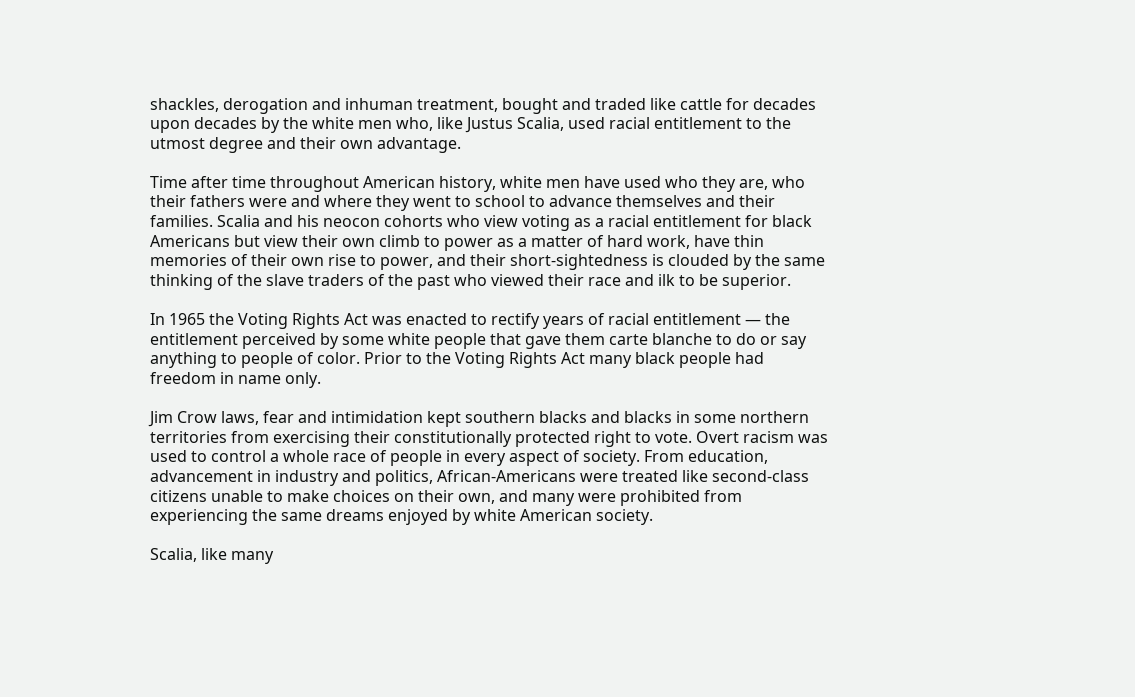shackles, derogation and inhuman treatment, bought and traded like cattle for decades upon decades by the white men who, like Justus Scalia, used racial entitlement to the utmost degree and their own advantage.

Time after time throughout American history, white men have used who they are, who their fathers were and where they went to school to advance themselves and their families. Scalia and his neocon cohorts who view voting as a racial entitlement for black Americans but view their own climb to power as a matter of hard work, have thin memories of their own rise to power, and their short-sightedness is clouded by the same thinking of the slave traders of the past who viewed their race and ilk to be superior.

In 1965 the Voting Rights Act was enacted to rectify years of racial entitlement — the entitlement perceived by some white people that gave them carte blanche to do or say anything to people of color. Prior to the Voting Rights Act many black people had freedom in name only.

Jim Crow laws, fear and intimidation kept southern blacks and blacks in some northern territories from exercising their constitutionally protected right to vote. Overt racism was used to control a whole race of people in every aspect of society. From education, advancement in industry and politics, African-Americans were treated like second-class citizens unable to make choices on their own, and many were prohibited from experiencing the same dreams enjoyed by white American society.

Scalia, like many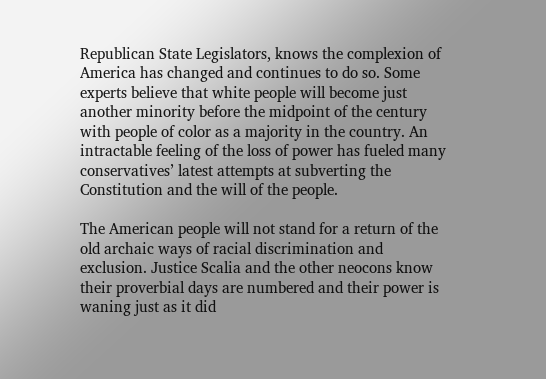Republican State Legislators, knows the complexion of America has changed and continues to do so. Some experts believe that white people will become just another minority before the midpoint of the century with people of color as a majority in the country. An intractable feeling of the loss of power has fueled many conservatives’ latest attempts at subverting the Constitution and the will of the people.

The American people will not stand for a return of the old archaic ways of racial discrimination and exclusion. Justice Scalia and the other neocons know their proverbial days are numbered and their power is waning just as it did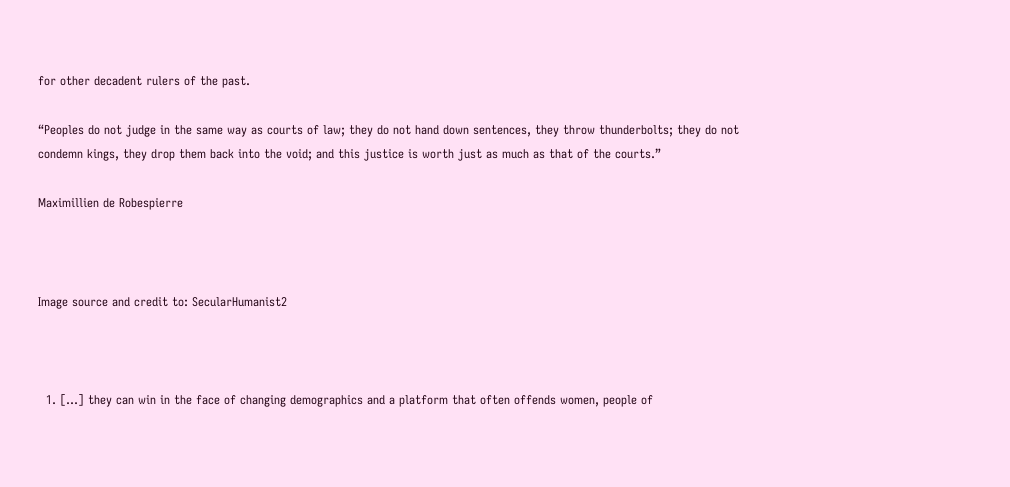for other decadent rulers of the past.

“Peoples do not judge in the same way as courts of law; they do not hand down sentences, they throw thunderbolts; they do not condemn kings, they drop them back into the void; and this justice is worth just as much as that of the courts.”

Maximillien de Robespierre



Image source and credit to: SecularHumanist2



  1. […] they can win in the face of changing demographics and a platform that often offends women, people of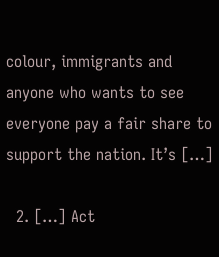colour, immigrants and anyone who wants to see everyone pay a fair share to support the nation. It’s […]

  2. […] Act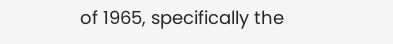of 1965, specifically the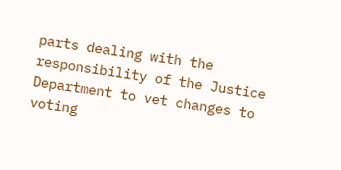parts dealing with the responsibility of the Justice Department to vet changes to voting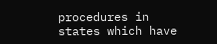procedures in states which have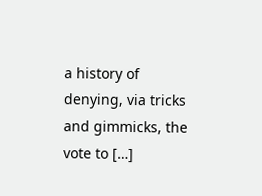a history of denying, via tricks and gimmicks, the vote to […]